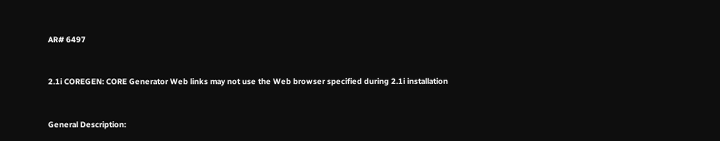AR# 6497


2.1i COREGEN: CORE Generator Web links may not use the Web browser specified during 2.1i installation


General Description: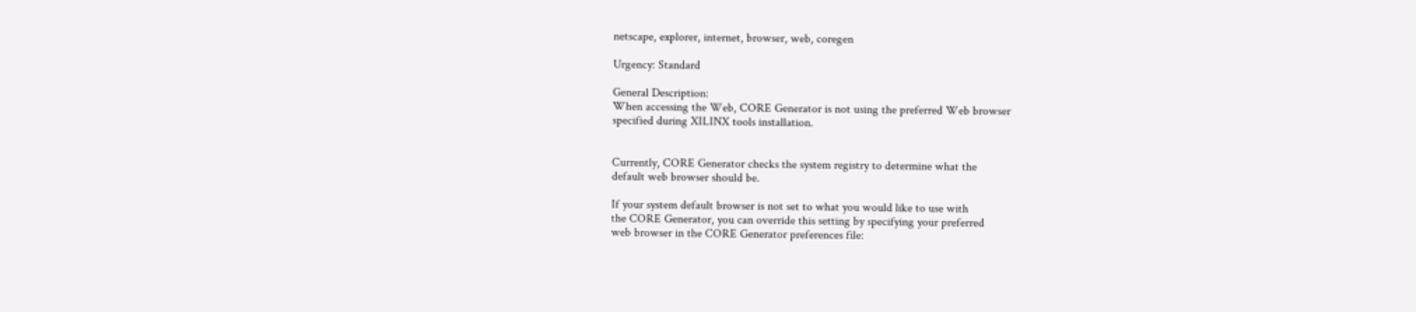netscape, explorer, internet, browser, web, coregen

Urgency: Standard

General Description:
When accessing the Web, CORE Generator is not using the preferred Web browser
specified during XILINX tools installation.


Currently, CORE Generator checks the system registry to determine what the
default web browser should be.

If your system default browser is not set to what you would like to use with
the CORE Generator, you can override this setting by specifying your preferred
web browser in the CORE Generator preferences file: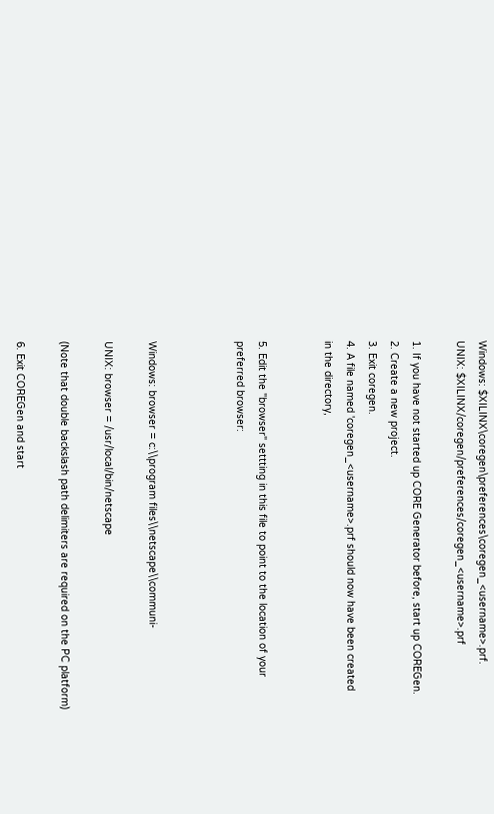Windows: $XILINX\coregen\preferences\coregen_<username>.prf.
UNIX: $XILINX/coregen/preferences/coregen_<username>.prf

1. If you have not started up CORE Generator before, start up COREGen.
2. Create a new project.
3. Exit coregen.
4. A file named 'coregen_<username>.prf should now have been created
in the directory,


5. Edit the "browser" settting in this file to point to the location of your
preferred browser:



Windows: browser = c:\\program files\\netscape\\communi-

UNIX: browser = /usr/local/bin/netscape

(Note that double backslash path delimiters are required on the PC platform)

6. Exit COREGen and start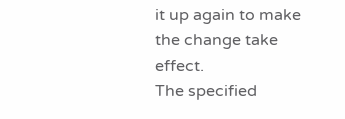it up again to make the change take effect.
The specified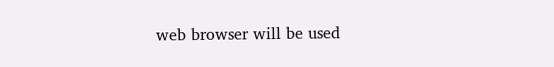web browser will be used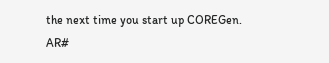the next time you start up COREGen.
AR#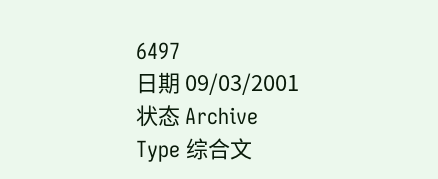6497
日期 09/03/2001
状态 Archive
Type 综合文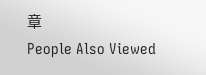章
People Also Viewed